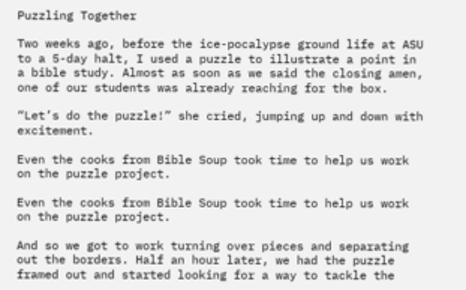Puzzling Together

Two weeks ago, before the ice-pocalypse ground life at ASU to a 5-day halt, I used a puzzle to illustrate a point in a bible study. Almost as soon as we said the closing amen, one of our students was already reaching for the box.

“Let’s do the puzzle!” she cried, jumping up and down with excitement.

Even the cooks from Bible Soup took time to help us work on the puzzle project.

Even the cooks from Bible Soup took time to help us work on the puzzle project.

And so we got to work turning over pieces and separating out the borders. Half an hour later, we had the puzzle framed out and started looking for a way to tackle the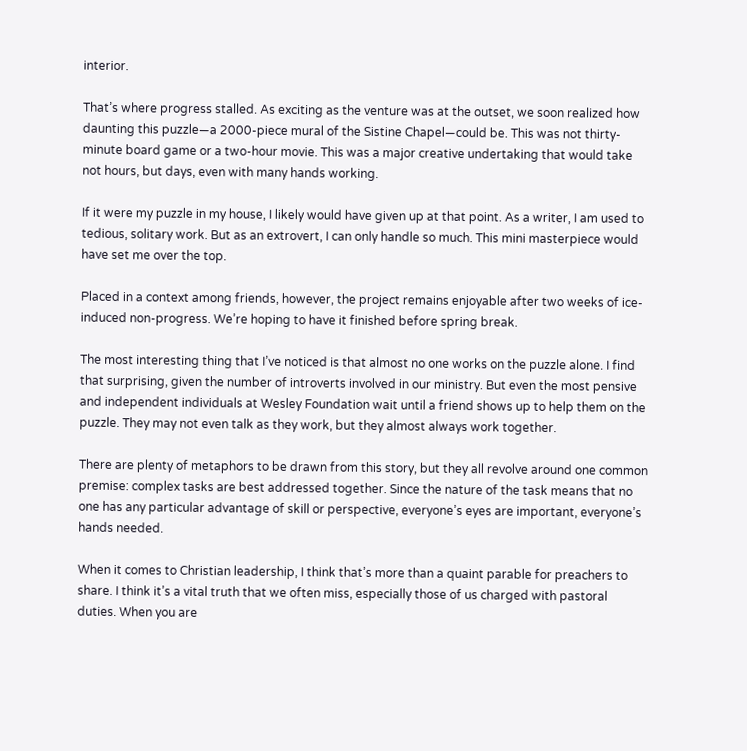interior.

That’s where progress stalled. As exciting as the venture was at the outset, we soon realized how daunting this puzzle—a 2000-piece mural of the Sistine Chapel—could be. This was not thirty-minute board game or a two-hour movie. This was a major creative undertaking that would take not hours, but days, even with many hands working.

If it were my puzzle in my house, I likely would have given up at that point. As a writer, I am used to tedious, solitary work. But as an extrovert, I can only handle so much. This mini masterpiece would have set me over the top.

Placed in a context among friends, however, the project remains enjoyable after two weeks of ice-induced non-progress. We’re hoping to have it finished before spring break.

The most interesting thing that I’ve noticed is that almost no one works on the puzzle alone. I find that surprising, given the number of introverts involved in our ministry. But even the most pensive and independent individuals at Wesley Foundation wait until a friend shows up to help them on the puzzle. They may not even talk as they work, but they almost always work together.

There are plenty of metaphors to be drawn from this story, but they all revolve around one common premise: complex tasks are best addressed together. Since the nature of the task means that no one has any particular advantage of skill or perspective, everyone’s eyes are important, everyone’s hands needed.

When it comes to Christian leadership, I think that’s more than a quaint parable for preachers to share. I think it’s a vital truth that we often miss, especially those of us charged with pastoral duties. When you are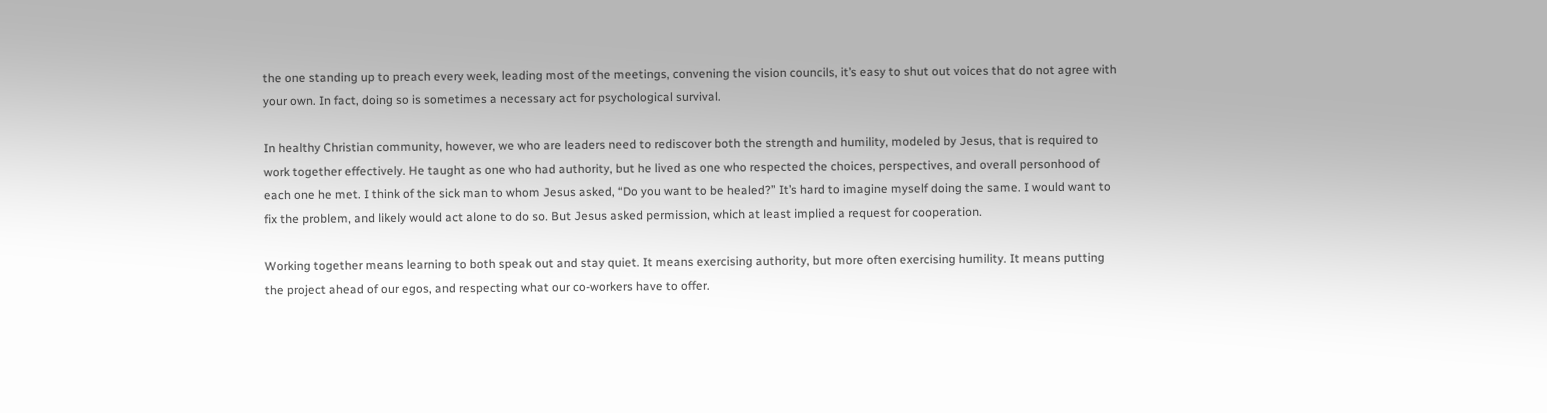the one standing up to preach every week, leading most of the meetings, convening the vision councils, it’s easy to shut out voices that do not agree with your own. In fact, doing so is sometimes a necessary act for psychological survival.

In healthy Christian community, however, we who are leaders need to rediscover both the strength and humility, modeled by Jesus, that is required to work together effectively. He taught as one who had authority, but he lived as one who respected the choices, perspectives, and overall personhood of each one he met. I think of the sick man to whom Jesus asked, “Do you want to be healed?” It’s hard to imagine myself doing the same. I would want to fix the problem, and likely would act alone to do so. But Jesus asked permission, which at least implied a request for cooperation.

Working together means learning to both speak out and stay quiet. It means exercising authority, but more often exercising humility. It means putting the project ahead of our egos, and respecting what our co-workers have to offer.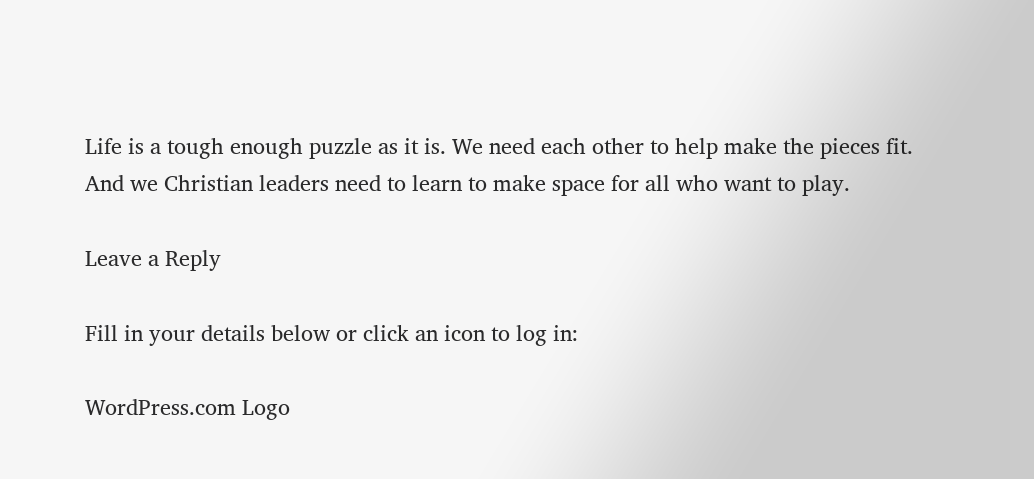Life is a tough enough puzzle as it is. We need each other to help make the pieces fit. And we Christian leaders need to learn to make space for all who want to play.

Leave a Reply

Fill in your details below or click an icon to log in:

WordPress.com Logo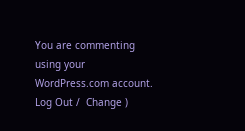You are commenting using your WordPress.com account. Log Out /  Change )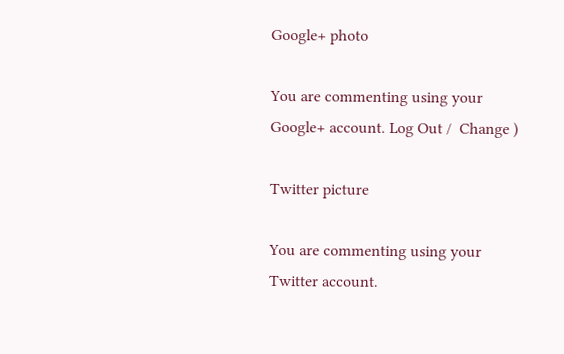Google+ photo

You are commenting using your Google+ account. Log Out /  Change )

Twitter picture

You are commenting using your Twitter account.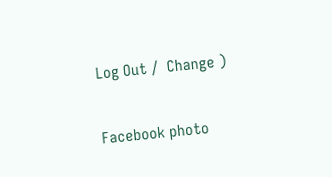Log Out /  Change )

Facebook photo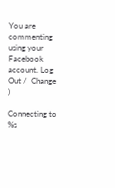You are commenting using your Facebook account. Log Out /  Change )

Connecting to %s